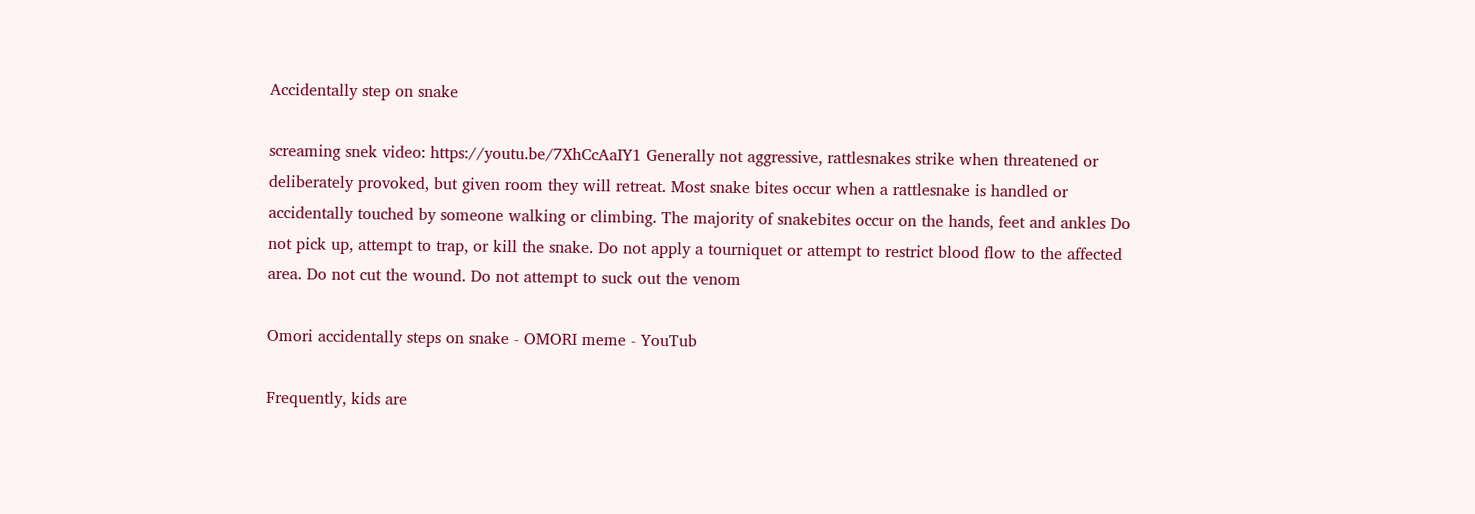Accidentally step on snake

screaming snek video: https://youtu.be/7XhCcAaIY1 Generally not aggressive, rattlesnakes strike when threatened or deliberately provoked, but given room they will retreat. Most snake bites occur when a rattlesnake is handled or accidentally touched by someone walking or climbing. The majority of snakebites occur on the hands, feet and ankles Do not pick up, attempt to trap, or kill the snake. Do not apply a tourniquet or attempt to restrict blood flow to the affected area. Do not cut the wound. Do not attempt to suck out the venom

Omori accidentally steps on snake - OMORI meme - YouTub

Frequently, kids are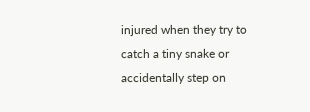injured when they try to catch a tiny snake or accidentally step on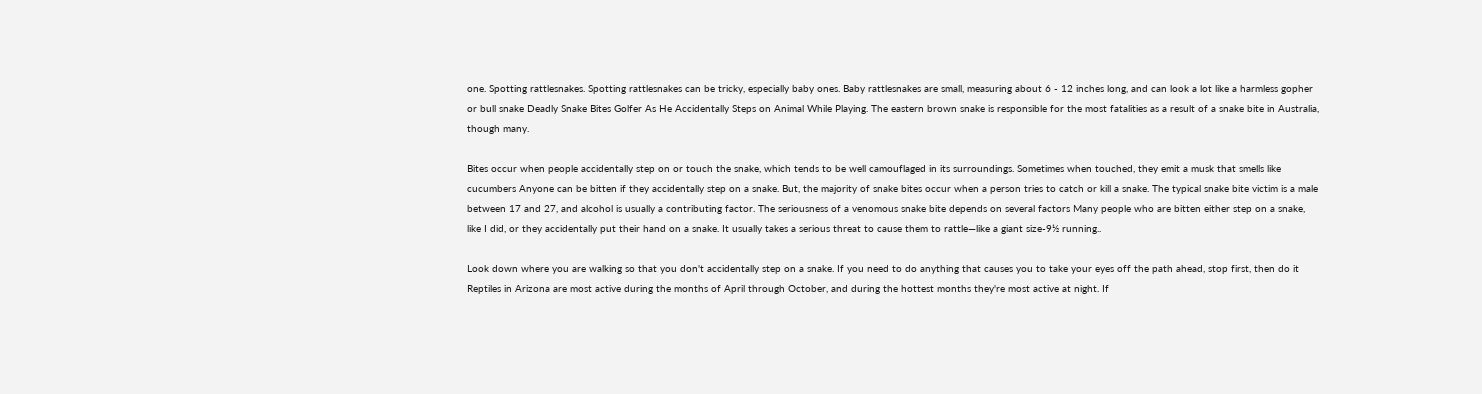one. Spotting rattlesnakes. Spotting rattlesnakes can be tricky, especially baby ones. Baby rattlesnakes are small, measuring about 6 - 12 inches long, and can look a lot like a harmless gopher or bull snake Deadly Snake Bites Golfer As He Accidentally Steps on Animal While Playing. The eastern brown snake is responsible for the most fatalities as a result of a snake bite in Australia, though many.

Bites occur when people accidentally step on or touch the snake, which tends to be well camouflaged in its surroundings. Sometimes when touched, they emit a musk that smells like cucumbers Anyone can be bitten if they accidentally step on a snake. But, the majority of snake bites occur when a person tries to catch or kill a snake. The typical snake bite victim is a male between 17 and 27, and alcohol is usually a contributing factor. The seriousness of a venomous snake bite depends on several factors Many people who are bitten either step on a snake, like I did, or they accidentally put their hand on a snake. It usually takes a serious threat to cause them to rattle—like a giant size-9½ running..

Look down where you are walking so that you don't accidentally step on a snake. If you need to do anything that causes you to take your eyes off the path ahead, stop first, then do it Reptiles in Arizona are most active during the months of April through October, and during the hottest months they're most active at night. If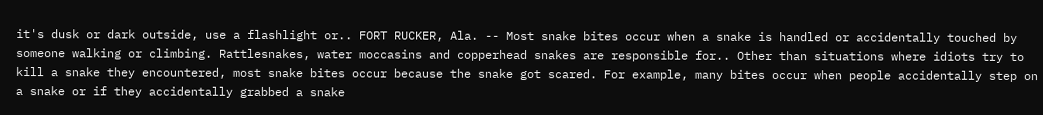it's dusk or dark outside, use a flashlight or.. FORT RUCKER, Ala. -- Most snake bites occur when a snake is handled or accidentally touched by someone walking or climbing. Rattlesnakes, water moccasins and copperhead snakes are responsible for.. Other than situations where idiots try to kill a snake they encountered, most snake bites occur because the snake got scared. For example, many bites occur when people accidentally step on a snake or if they accidentally grabbed a snake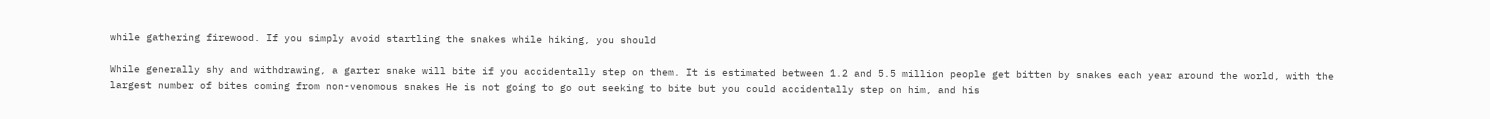while gathering firewood. If you simply avoid startling the snakes while hiking, you should

While generally shy and withdrawing, a garter snake will bite if you accidentally step on them. It is estimated between 1.2 and 5.5 million people get bitten by snakes each year around the world, with the largest number of bites coming from non-venomous snakes He is not going to go out seeking to bite but you could accidentally step on him, and his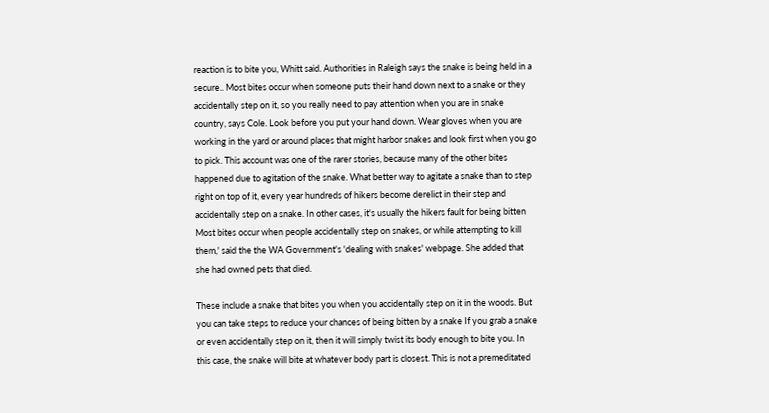reaction is to bite you, Whitt said. Authorities in Raleigh says the snake is being held in a secure.. Most bites occur when someone puts their hand down next to a snake or they accidentally step on it, so you really need to pay attention when you are in snake country, says Cole. Look before you put your hand down. Wear gloves when you are working in the yard or around places that might harbor snakes and look first when you go to pick. This account was one of the rarer stories, because many of the other bites happened due to agitation of the snake. What better way to agitate a snake than to step right on top of it, every year hundreds of hikers become derelict in their step and accidentally step on a snake. In other cases, it's usually the hikers fault for being bitten Most bites occur when people accidentally step on snakes, or while attempting to kill them,' said the the WA Government's 'dealing with snakes' webpage. She added that she had owned pets that died.

These include a snake that bites you when you accidentally step on it in the woods. But you can take steps to reduce your chances of being bitten by a snake If you grab a snake or even accidentally step on it, then it will simply twist its body enough to bite you. In this case, the snake will bite at whatever body part is closest. This is not a premeditated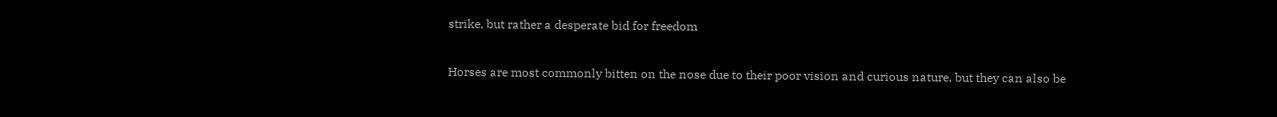strike, but rather a desperate bid for freedom

Horses are most commonly bitten on the nose due to their poor vision and curious nature, but they can also be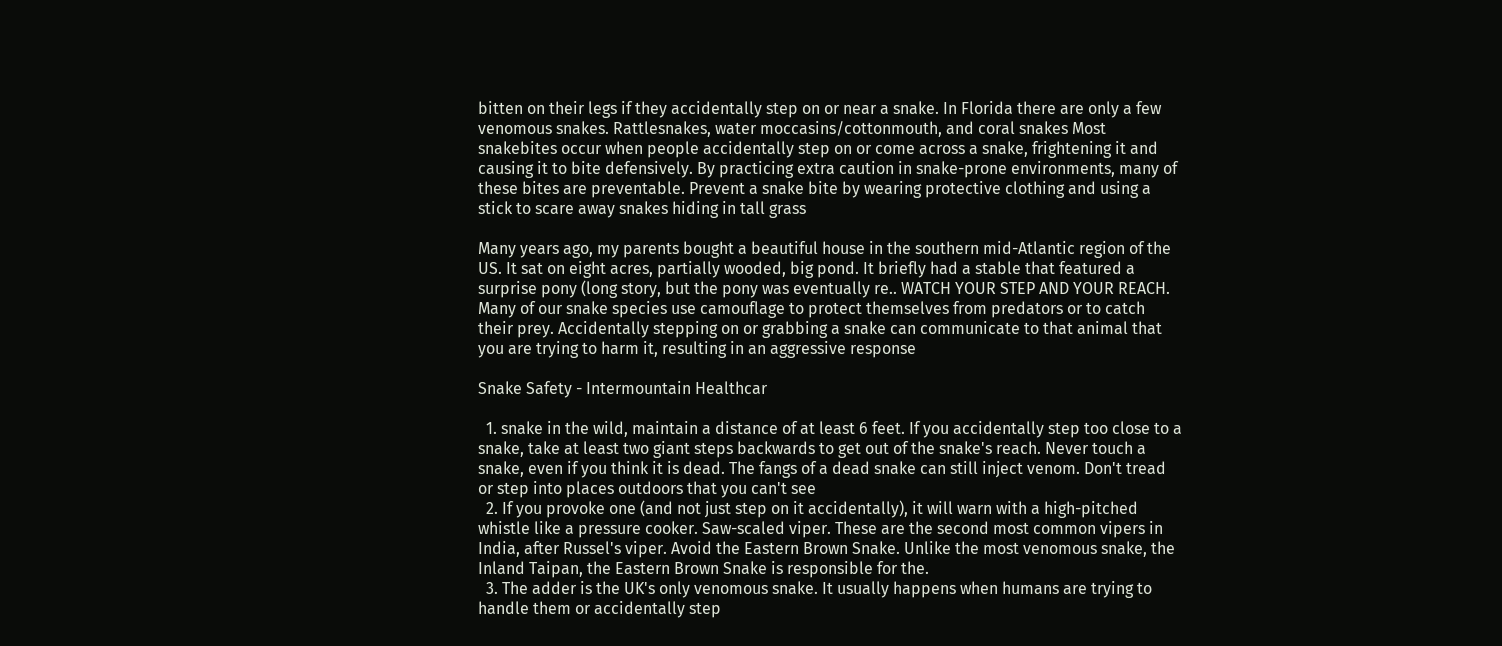bitten on their legs if they accidentally step on or near a snake. In Florida there are only a few venomous snakes. Rattlesnakes, water moccasins/cottonmouth, and coral snakes Most snakebites occur when people accidentally step on or come across a snake, frightening it and causing it to bite defensively. By practicing extra caution in snake-prone environments, many of these bites are preventable. Prevent a snake bite by wearing protective clothing and using a stick to scare away snakes hiding in tall grass

Many years ago, my parents bought a beautiful house in the southern mid-Atlantic region of the US. It sat on eight acres, partially wooded, big pond. It briefly had a stable that featured a surprise pony (long story, but the pony was eventually re.. WATCH YOUR STEP AND YOUR REACH. Many of our snake species use camouflage to protect themselves from predators or to catch their prey. Accidentally stepping on or grabbing a snake can communicate to that animal that you are trying to harm it, resulting in an aggressive response

Snake Safety - Intermountain Healthcar

  1. snake in the wild, maintain a distance of at least 6 feet. If you accidentally step too close to a snake, take at least two giant steps backwards to get out of the snake's reach. Never touch a snake, even if you think it is dead. The fangs of a dead snake can still inject venom. Don't tread or step into places outdoors that you can't see
  2. If you provoke one (and not just step on it accidentally), it will warn with a high-pitched whistle like a pressure cooker. Saw-scaled viper. These are the second most common vipers in India, after Russel's viper. Avoid the Eastern Brown Snake. Unlike the most venomous snake, the Inland Taipan, the Eastern Brown Snake is responsible for the.
  3. The adder is the UK's only venomous snake. It usually happens when humans are trying to handle them or accidentally step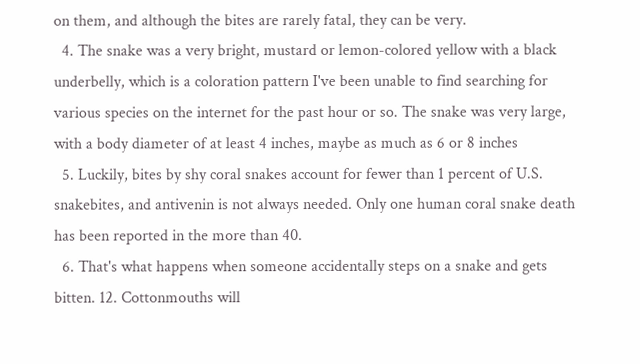on them, and although the bites are rarely fatal, they can be very.
  4. The snake was a very bright, mustard or lemon-colored yellow with a black underbelly, which is a coloration pattern I've been unable to find searching for various species on the internet for the past hour or so. The snake was very large, with a body diameter of at least 4 inches, maybe as much as 6 or 8 inches
  5. Luckily, bites by shy coral snakes account for fewer than 1 percent of U.S. snakebites, and antivenin is not always needed. Only one human coral snake death has been reported in the more than 40.
  6. That's what happens when someone accidentally steps on a snake and gets bitten. 12. Cottonmouths will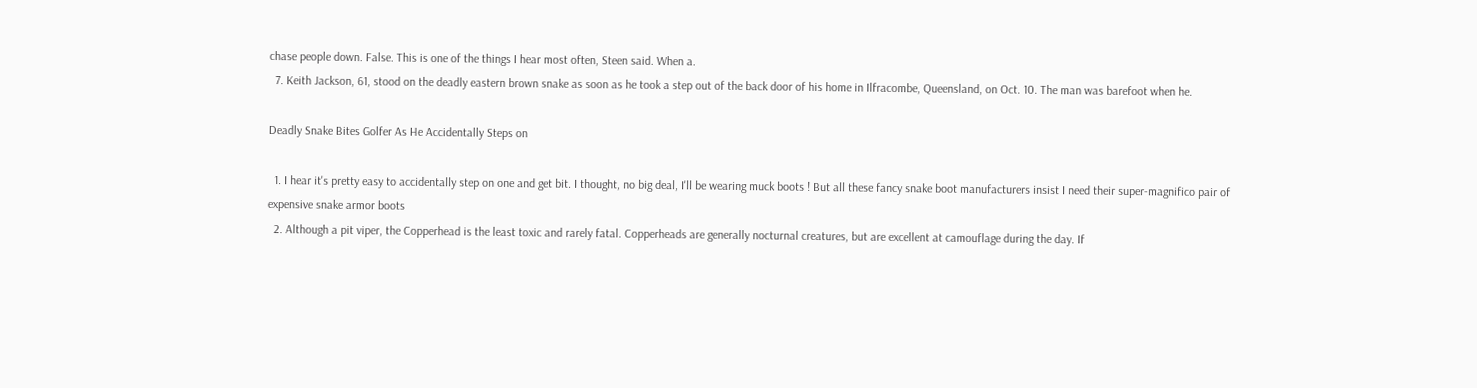chase people down. False. This is one of the things I hear most often, Steen said. When a.
  7. Keith Jackson, 61, stood on the deadly eastern brown snake as soon as he took a step out of the back door of his home in Ilfracombe, Queensland, on Oct. 10. The man was barefoot when he.

Deadly Snake Bites Golfer As He Accidentally Steps on

  1. I hear it's pretty easy to accidentally step on one and get bit. I thought, no big deal, I'll be wearing muck boots ! But all these fancy snake boot manufacturers insist I need their super-magnifico pair of expensive snake armor boots
  2. Although a pit viper, the Copperhead is the least toxic and rarely fatal. Copperheads are generally nocturnal creatures, but are excellent at camouflage during the day. If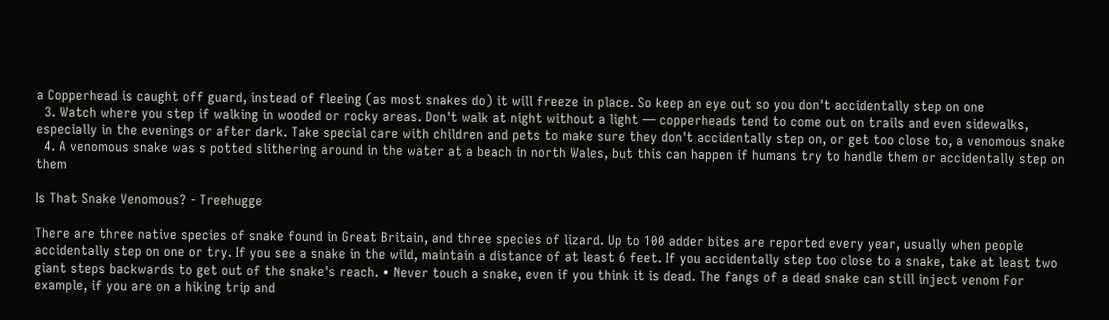a Copperhead is caught off guard, instead of fleeing (as most snakes do) it will freeze in place. So keep an eye out so you don't accidentally step on one
  3. Watch where you step if walking in wooded or rocky areas. Don't walk at night without a light — copperheads tend to come out on trails and even sidewalks, especially in the evenings or after dark. Take special care with children and pets to make sure they don't accidentally step on, or get too close to, a venomous snake
  4. A venomous snake was s potted slithering around in the water at a beach in north Wales, but this can happen if humans try to handle them or accidentally step on them

Is That Snake Venomous? - Treehugge

There are three native species of snake found in Great Britain, and three species of lizard. Up to 100 adder bites are reported every year, usually when people accidentally step on one or try. If you see a snake in the wild, maintain a distance of at least 6 feet. If you accidentally step too close to a snake, take at least two giant steps backwards to get out of the snake's reach. • Never touch a snake, even if you think it is dead. The fangs of a dead snake can still inject venom For example, if you are on a hiking trip and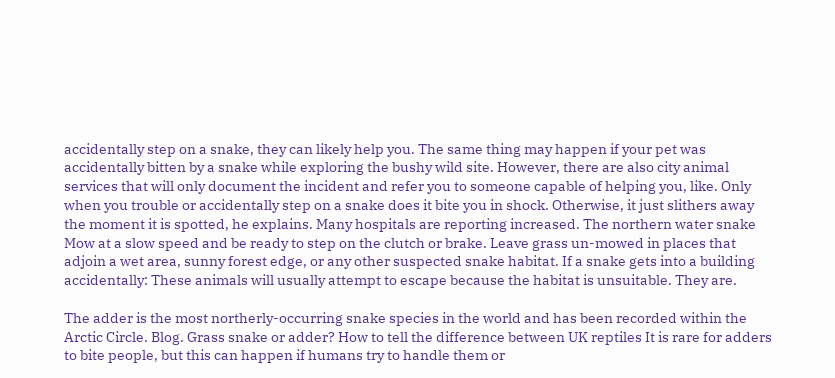accidentally step on a snake, they can likely help you. The same thing may happen if your pet was accidentally bitten by a snake while exploring the bushy wild site. However, there are also city animal services that will only document the incident and refer you to someone capable of helping you, like. Only when you trouble or accidentally step on a snake does it bite you in shock. Otherwise, it just slithers away the moment it is spotted, he explains. Many hospitals are reporting increased. The northern water snake Mow at a slow speed and be ready to step on the clutch or brake. Leave grass un-mowed in places that adjoin a wet area, sunny forest edge, or any other suspected snake habitat. If a snake gets into a building accidentally: These animals will usually attempt to escape because the habitat is unsuitable. They are.

The adder is the most northerly-occurring snake species in the world and has been recorded within the Arctic Circle. Blog. Grass snake or adder? How to tell the difference between UK reptiles It is rare for adders to bite people, but this can happen if humans try to handle them or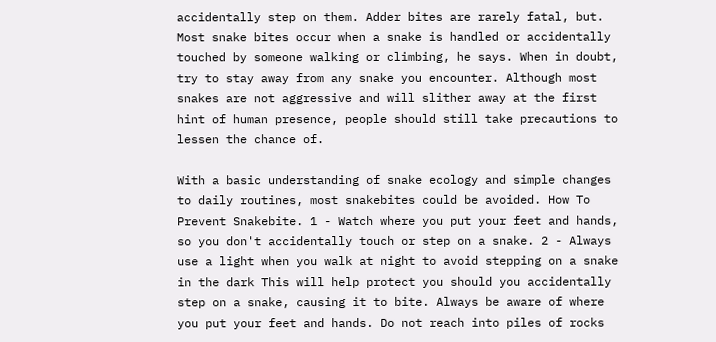accidentally step on them. Adder bites are rarely fatal, but. Most snake bites occur when a snake is handled or accidentally touched by someone walking or climbing, he says. When in doubt, try to stay away from any snake you encounter. Although most snakes are not aggressive and will slither away at the first hint of human presence, people should still take precautions to lessen the chance of.

With a basic understanding of snake ecology and simple changes to daily routines, most snakebites could be avoided. How To Prevent Snakebite. 1 - Watch where you put your feet and hands, so you don't accidentally touch or step on a snake. 2 - Always use a light when you walk at night to avoid stepping on a snake in the dark This will help protect you should you accidentally step on a snake, causing it to bite. Always be aware of where you put your feet and hands. Do not reach into piles of rocks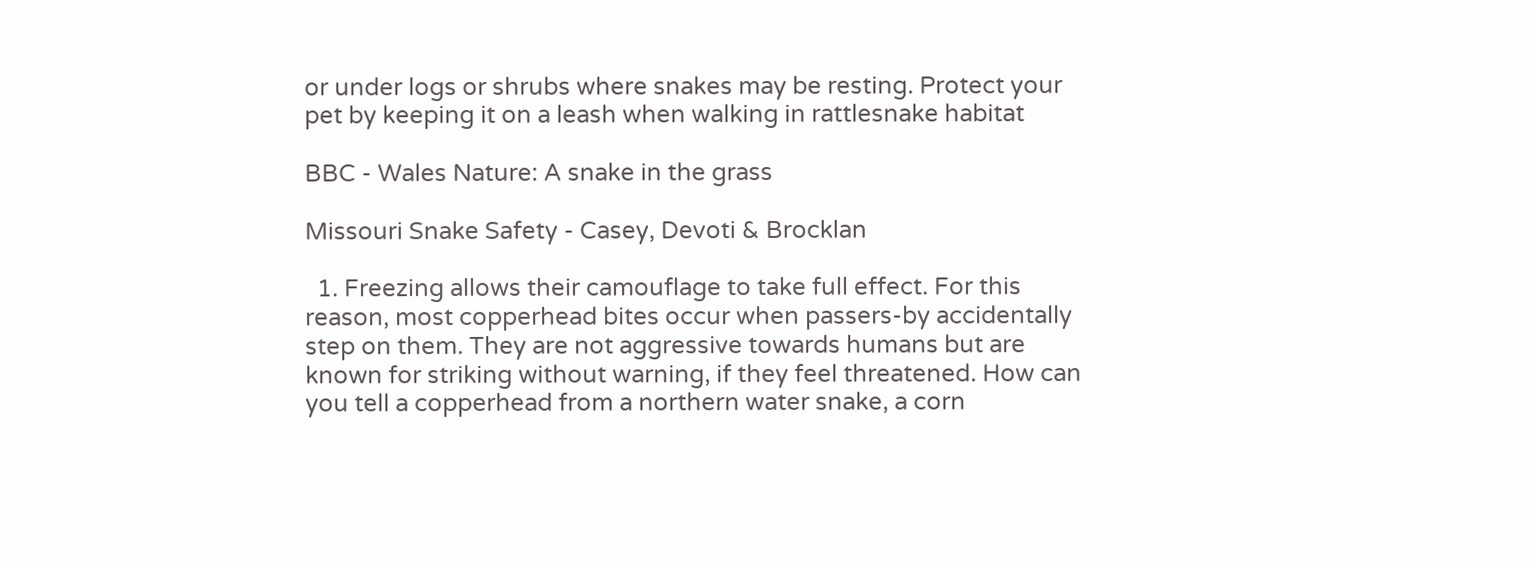or under logs or shrubs where snakes may be resting. Protect your pet by keeping it on a leash when walking in rattlesnake habitat

BBC - Wales Nature: A snake in the grass

Missouri Snake Safety - Casey, Devoti & Brocklan

  1. Freezing allows their camouflage to take full effect. For this reason, most copperhead bites occur when passers-by accidentally step on them. They are not aggressive towards humans but are known for striking without warning, if they feel threatened. How can you tell a copperhead from a northern water snake, a corn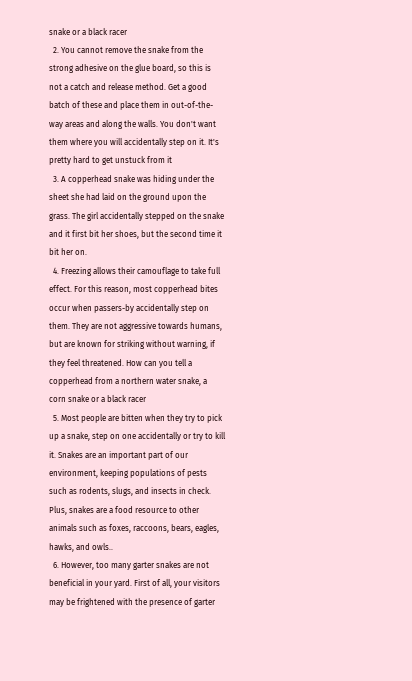snake or a black racer
  2. You cannot remove the snake from the strong adhesive on the glue board, so this is not a catch and release method. Get a good batch of these and place them in out-of-the-way areas and along the walls. You don't want them where you will accidentally step on it. It's pretty hard to get unstuck from it
  3. A copperhead snake was hiding under the sheet she had laid on the ground upon the grass. The girl accidentally stepped on the snake and it first bit her shoes, but the second time it bit her on.
  4. Freezing allows their camouflage to take full effect. For this reason, most copperhead bites occur when passers-by accidentally step on them. They are not aggressive towards humans, but are known for striking without warning, if they feel threatened. How can you tell a copperhead from a northern water snake, a corn snake or a black racer
  5. Most people are bitten when they try to pick up a snake, step on one accidentally or try to kill it. Snakes are an important part of our environment, keeping populations of pests such as rodents, slugs, and insects in check. Plus, snakes are a food resource to other animals such as foxes, raccoons, bears, eagles, hawks, and owls..
  6. However, too many garter snakes are not beneficial in your yard. First of all, your visitors may be frightened with the presence of garter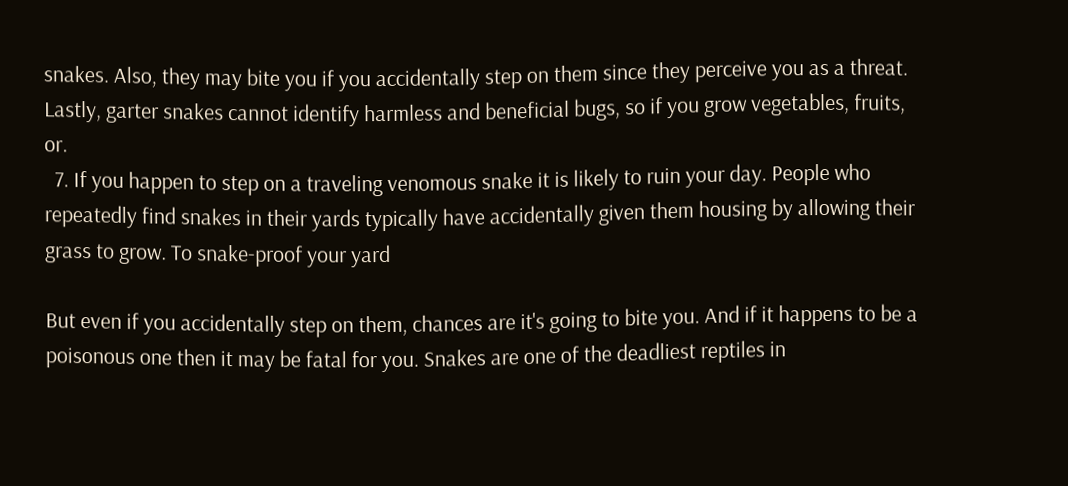snakes. Also, they may bite you if you accidentally step on them since they perceive you as a threat. Lastly, garter snakes cannot identify harmless and beneficial bugs, so if you grow vegetables, fruits, or.
  7. If you happen to step on a traveling venomous snake it is likely to ruin your day. People who repeatedly find snakes in their yards typically have accidentally given them housing by allowing their grass to grow. To snake-proof your yard

But even if you accidentally step on them, chances are it's going to bite you. And if it happens to be a poisonous one then it may be fatal for you. Snakes are one of the deadliest reptiles in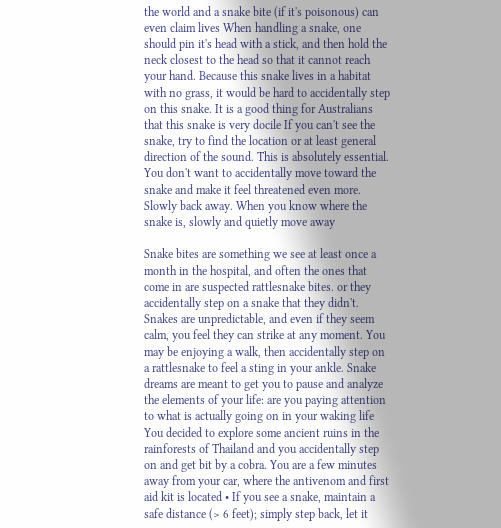the world and a snake bite (if it's poisonous) can even claim lives When handling a snake, one should pin it's head with a stick, and then hold the neck closest to the head so that it cannot reach your hand. Because this snake lives in a habitat with no grass, it would be hard to accidentally step on this snake. It is a good thing for Australians that this snake is very docile If you can't see the snake, try to find the location or at least general direction of the sound. This is absolutely essential. You don't want to accidentally move toward the snake and make it feel threatened even more. Slowly back away. When you know where the snake is, slowly and quietly move away

Snake bites are something we see at least once a month in the hospital, and often the ones that come in are suspected rattlesnake bites. or they accidentally step on a snake that they didn't. Snakes are unpredictable, and even if they seem calm, you feel they can strike at any moment. You may be enjoying a walk, then accidentally step on a rattlesnake to feel a sting in your ankle. Snake dreams are meant to get you to pause and analyze the elements of your life: are you paying attention to what is actually going on in your waking life You decided to explore some ancient ruins in the rainforests of Thailand and you accidentally step on and get bit by a cobra. You are a few minutes away from your car, where the antivenom and first aid kit is located • If you see a snake, maintain a safe distance (> 6 feet); simply step back, let it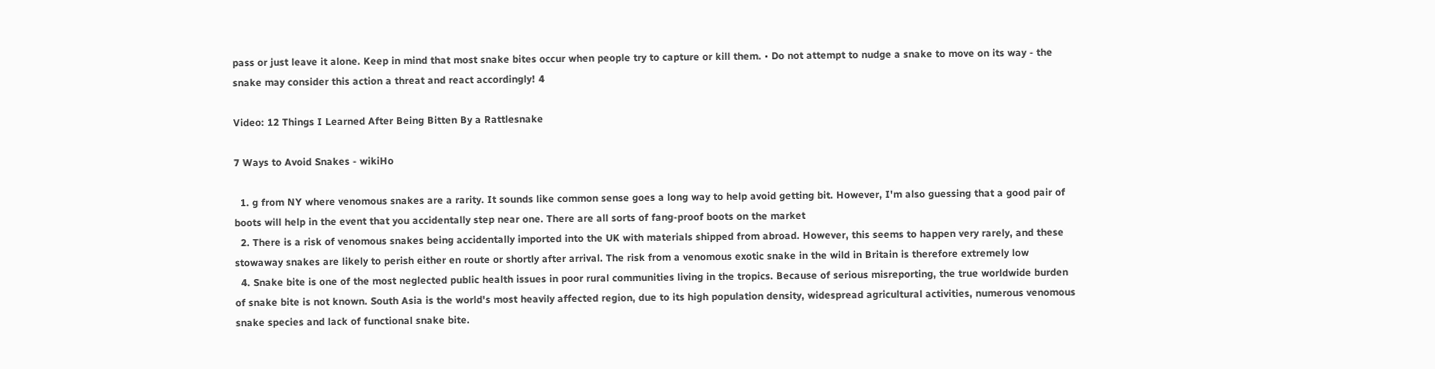pass or just leave it alone. Keep in mind that most snake bites occur when people try to capture or kill them. • Do not attempt to nudge a snake to move on its way - the snake may consider this action a threat and react accordingly! 4

Video: 12 Things I Learned After Being Bitten By a Rattlesnake

7 Ways to Avoid Snakes - wikiHo

  1. g from NY where venomous snakes are a rarity. It sounds like common sense goes a long way to help avoid getting bit. However, I'm also guessing that a good pair of boots will help in the event that you accidentally step near one. There are all sorts of fang-proof boots on the market
  2. There is a risk of venomous snakes being accidentally imported into the UK with materials shipped from abroad. However, this seems to happen very rarely, and these stowaway snakes are likely to perish either en route or shortly after arrival. The risk from a venomous exotic snake in the wild in Britain is therefore extremely low
  4. Snake bite is one of the most neglected public health issues in poor rural communities living in the tropics. Because of serious misreporting, the true worldwide burden of snake bite is not known. South Asia is the world's most heavily affected region, due to its high population density, widespread agricultural activities, numerous venomous snake species and lack of functional snake bite.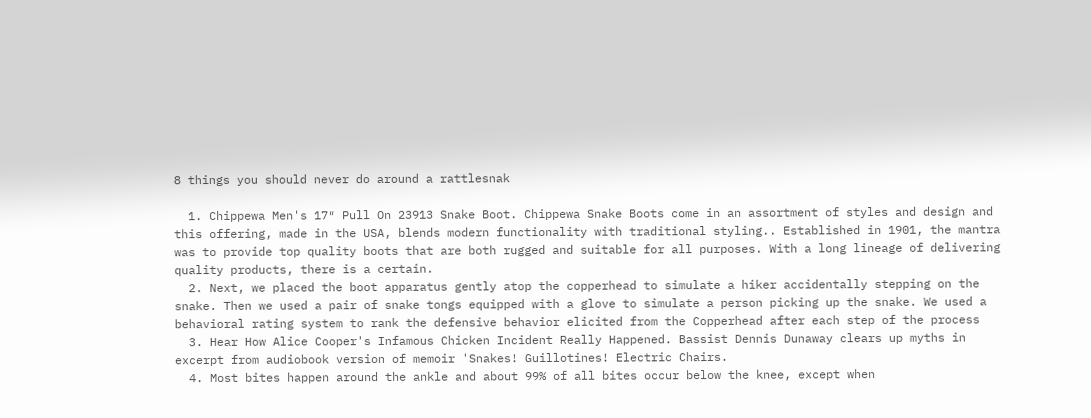8 things you should never do around a rattlesnak

  1. Chippewa Men's 17″ Pull On 23913 Snake Boot. Chippewa Snake Boots come in an assortment of styles and design and this offering, made in the USA, blends modern functionality with traditional styling.. Established in 1901, the mantra was to provide top quality boots that are both rugged and suitable for all purposes. With a long lineage of delivering quality products, there is a certain.
  2. Next, we placed the boot apparatus gently atop the copperhead to simulate a hiker accidentally stepping on the snake. Then we used a pair of snake tongs equipped with a glove to simulate a person picking up the snake. We used a behavioral rating system to rank the defensive behavior elicited from the Copperhead after each step of the process
  3. Hear How Alice Cooper's Infamous Chicken Incident Really Happened. Bassist Dennis Dunaway clears up myths in excerpt from audiobook version of memoir 'Snakes! Guillotines! Electric Chairs.
  4. Most bites happen around the ankle and about 99% of all bites occur below the knee, except when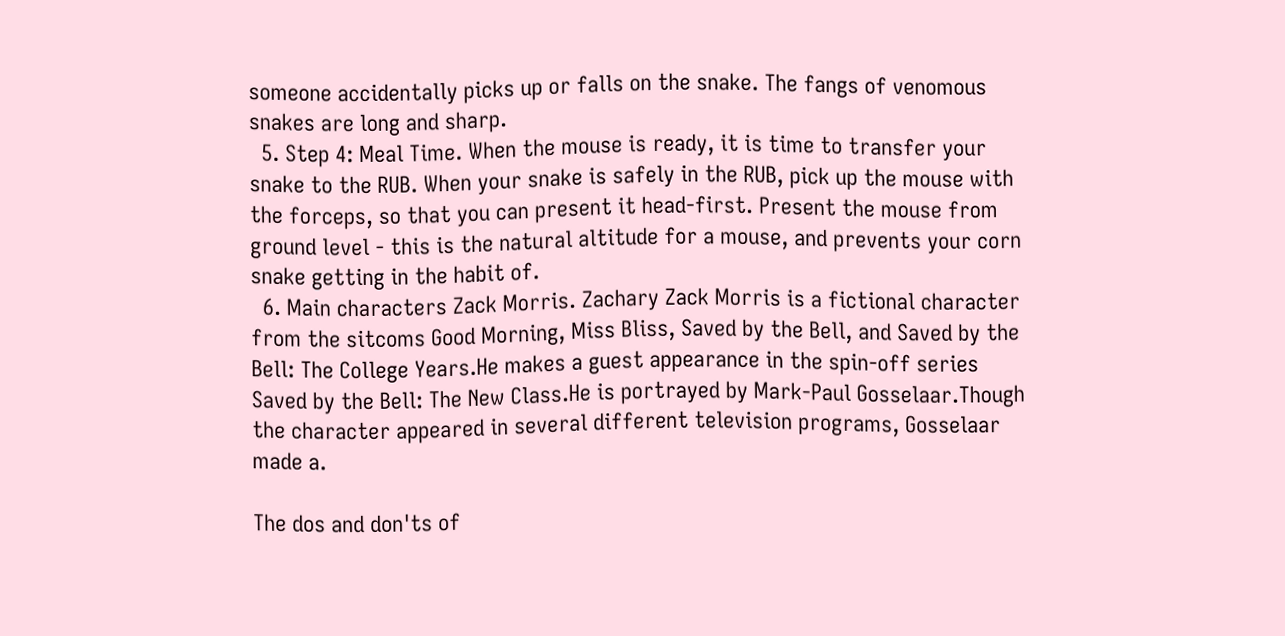someone accidentally picks up or falls on the snake. The fangs of venomous snakes are long and sharp.
  5. Step 4: Meal Time. When the mouse is ready, it is time to transfer your snake to the RUB. When your snake is safely in the RUB, pick up the mouse with the forceps, so that you can present it head-first. Present the mouse from ground level - this is the natural altitude for a mouse, and prevents your corn snake getting in the habit of.
  6. Main characters Zack Morris. Zachary Zack Morris is a fictional character from the sitcoms Good Morning, Miss Bliss, Saved by the Bell, and Saved by the Bell: The College Years.He makes a guest appearance in the spin-off series Saved by the Bell: The New Class.He is portrayed by Mark-Paul Gosselaar.Though the character appeared in several different television programs, Gosselaar made a.

The dos and don'ts of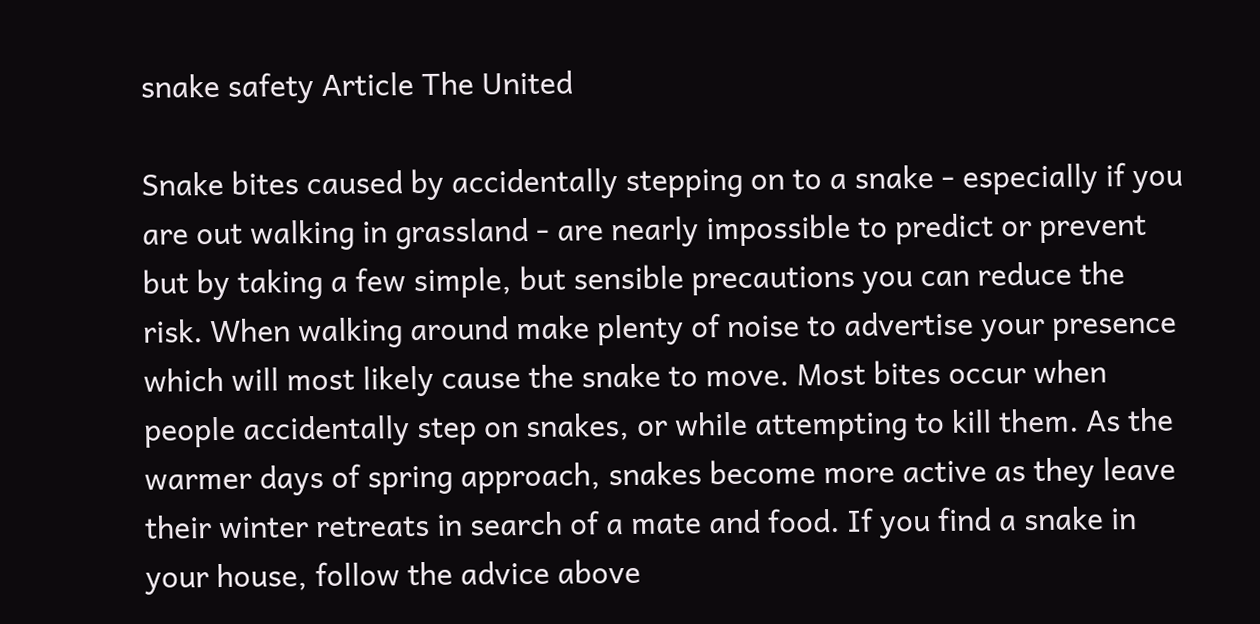snake safety Article The United

Snake bites caused by accidentally stepping on to a snake - especially if you are out walking in grassland - are nearly impossible to predict or prevent but by taking a few simple, but sensible precautions you can reduce the risk. When walking around make plenty of noise to advertise your presence which will most likely cause the snake to move. Most bites occur when people accidentally step on snakes, or while attempting to kill them. As the warmer days of spring approach, snakes become more active as they leave their winter retreats in search of a mate and food. If you find a snake in your house, follow the advice above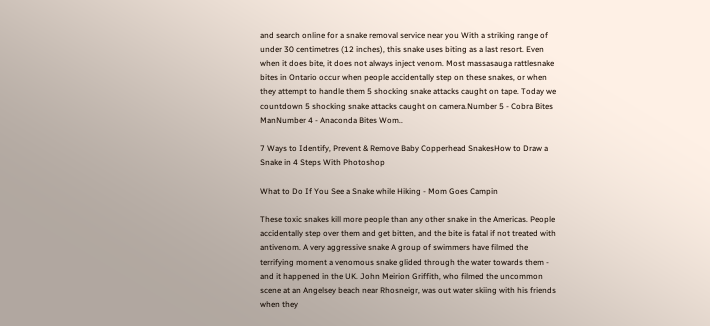and search online for a snake removal service near you With a striking range of under 30 centimetres (12 inches), this snake uses biting as a last resort. Even when it does bite, it does not always inject venom. Most massasauga rattlesnake bites in Ontario occur when people accidentally step on these snakes, or when they attempt to handle them 5 shocking snake attacks caught on tape. Today we countdown 5 shocking snake attacks caught on camera.Number 5 - Cobra Bites ManNumber 4 - Anaconda Bites Wom..

7 Ways to Identify, Prevent & Remove Baby Copperhead SnakesHow to Draw a Snake in 4 Steps With Photoshop

What to Do If You See a Snake while Hiking - Mom Goes Campin

These toxic snakes kill more people than any other snake in the Americas. People accidentally step over them and get bitten, and the bite is fatal if not treated with antivenom. A very aggressive snake A group of swimmers have filmed the terrifying moment a venomous snake glided through the water towards them - and it happened in the UK. John Meirion Griffith, who filmed the uncommon scene at an Angelsey beach near Rhosneigr, was out water skiing with his friends when they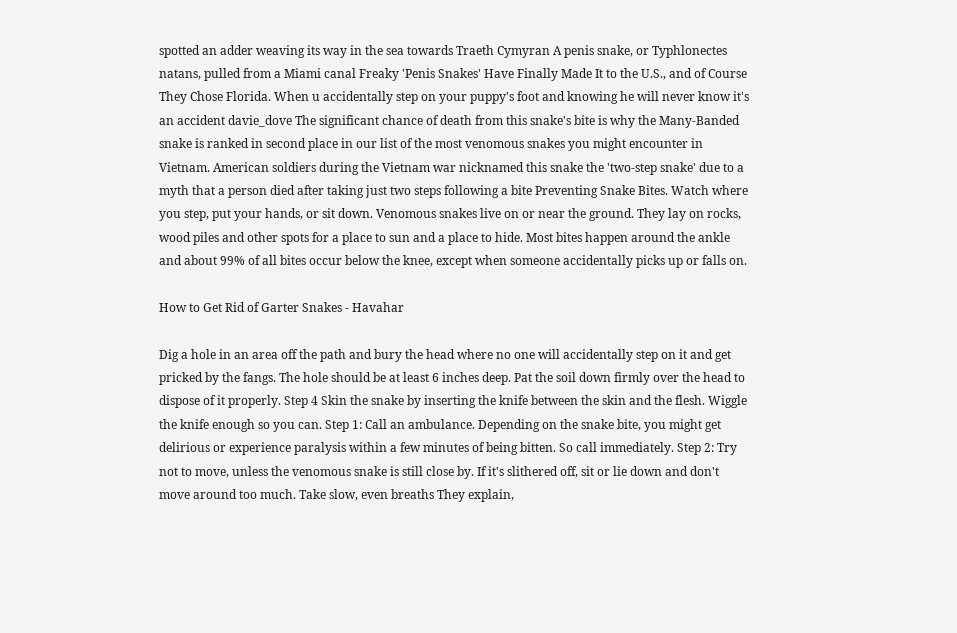spotted an adder weaving its way in the sea towards Traeth Cymyran A penis snake, or Typhlonectes natans, pulled from a Miami canal Freaky 'Penis Snakes' Have Finally Made It to the U.S., and of Course They Chose Florida. When u accidentally step on your puppy's foot and knowing he will never know it's an accident davie_dove The significant chance of death from this snake's bite is why the Many-Banded snake is ranked in second place in our list of the most venomous snakes you might encounter in Vietnam. American soldiers during the Vietnam war nicknamed this snake the 'two-step snake' due to a myth that a person died after taking just two steps following a bite Preventing Snake Bites. Watch where you step, put your hands, or sit down. Venomous snakes live on or near the ground. They lay on rocks, wood piles and other spots for a place to sun and a place to hide. Most bites happen around the ankle and about 99% of all bites occur below the knee, except when someone accidentally picks up or falls on.

How to Get Rid of Garter Snakes - Havahar

Dig a hole in an area off the path and bury the head where no one will accidentally step on it and get pricked by the fangs. The hole should be at least 6 inches deep. Pat the soil down firmly over the head to dispose of it properly. Step 4 Skin the snake by inserting the knife between the skin and the flesh. Wiggle the knife enough so you can. Step 1: Call an ambulance. Depending on the snake bite, you might get delirious or experience paralysis within a few minutes of being bitten. So call immediately. Step 2: Try not to move, unless the venomous snake is still close by. If it's slithered off, sit or lie down and don't move around too much. Take slow, even breaths They explain,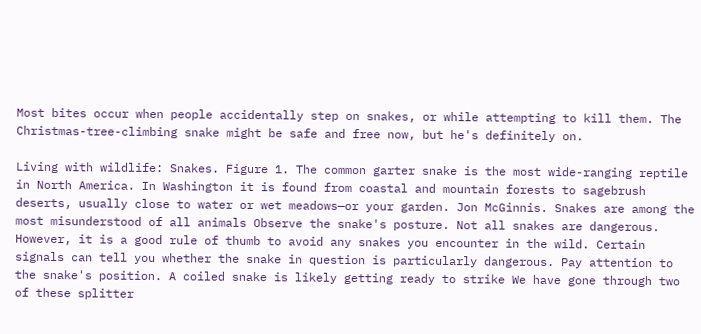Most bites occur when people accidentally step on snakes, or while attempting to kill them. The Christmas-tree-climbing snake might be safe and free now, but he's definitely on.

Living with wildlife: Snakes. Figure 1. The common garter snake is the most wide-ranging reptile in North America. In Washington it is found from coastal and mountain forests to sagebrush deserts, usually close to water or wet meadows—or your garden. Jon McGinnis. Snakes are among the most misunderstood of all animals Observe the snake's posture. Not all snakes are dangerous. However, it is a good rule of thumb to avoid any snakes you encounter in the wild. Certain signals can tell you whether the snake in question is particularly dangerous. Pay attention to the snake's position. A coiled snake is likely getting ready to strike We have gone through two of these splitter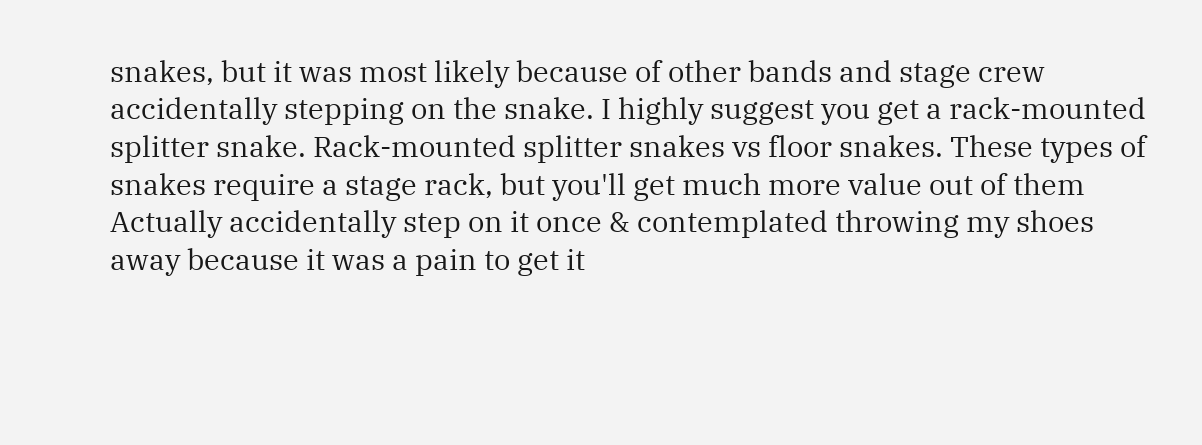snakes, but it was most likely because of other bands and stage crew accidentally stepping on the snake. I highly suggest you get a rack-mounted splitter snake. Rack-mounted splitter snakes vs floor snakes. These types of snakes require a stage rack, but you'll get much more value out of them Actually accidentally step on it once & contemplated throwing my shoes away because it was a pain to get it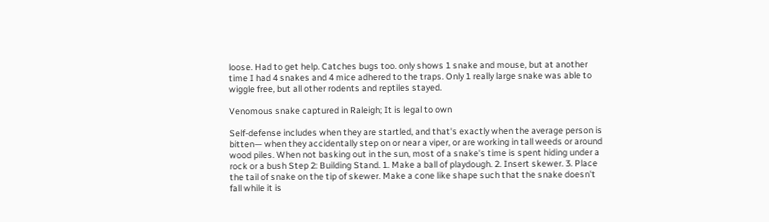loose. Had to get help. Catches bugs too. only shows 1 snake and mouse, but at another time I had 4 snakes and 4 mice adhered to the traps. Only 1 really large snake was able to wiggle free, but all other rodents and reptiles stayed.

Venomous snake captured in Raleigh; It is legal to own

Self-defense includes when they are startled, and that's exactly when the average person is bitten— when they accidentally step on or near a viper, or are working in tall weeds or around wood piles. When not basking out in the sun, most of a snake's time is spent hiding under a rock or a bush Step 2: Building Stand. 1. Make a ball of playdough. 2. Insert skewer. 3. Place the tail of snake on the tip of skewer. Make a cone like shape such that the snake doesn't fall while it is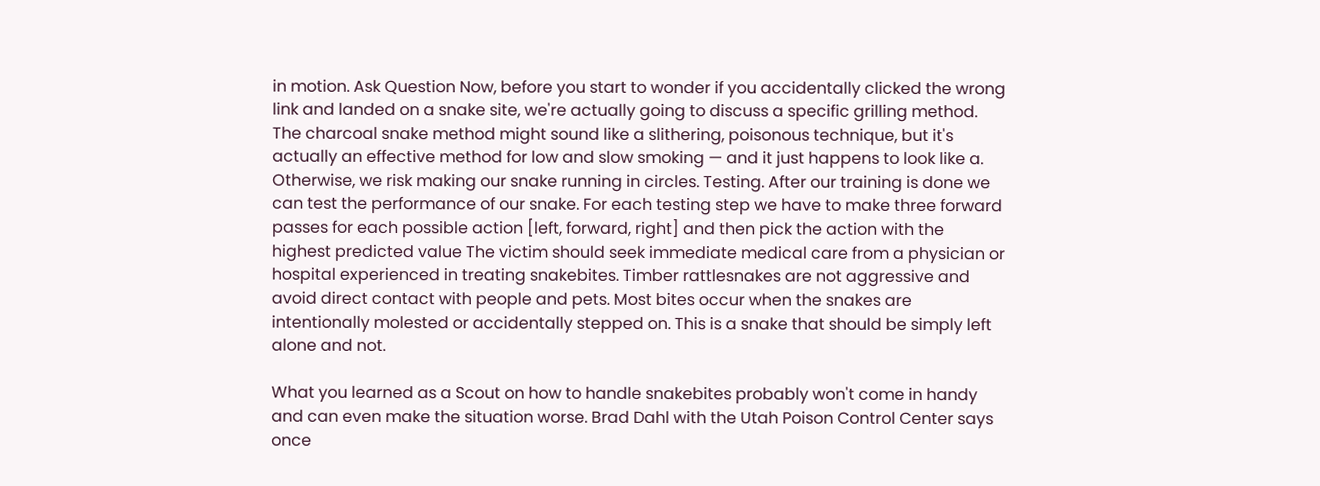in motion. Ask Question Now, before you start to wonder if you accidentally clicked the wrong link and landed on a snake site, we're actually going to discuss a specific grilling method. The charcoal snake method might sound like a slithering, poisonous technique, but it's actually an effective method for low and slow smoking — and it just happens to look like a. Otherwise, we risk making our snake running in circles. Testing. After our training is done we can test the performance of our snake. For each testing step we have to make three forward passes for each possible action [left, forward, right] and then pick the action with the highest predicted value The victim should seek immediate medical care from a physician or hospital experienced in treating snakebites. Timber rattlesnakes are not aggressive and avoid direct contact with people and pets. Most bites occur when the snakes are intentionally molested or accidentally stepped on. This is a snake that should be simply left alone and not.

What you learned as a Scout on how to handle snakebites probably won't come in handy and can even make the situation worse. Brad Dahl with the Utah Poison Control Center says once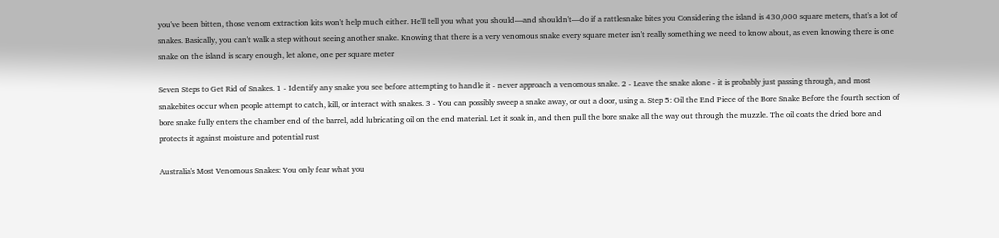you've been bitten, those venom extraction kits won't help much either. He'll tell you what you should—and shouldn't—do if a rattlesnake bites you Considering the island is 430,000 square meters, that's a lot of snakes. Basically, you can't walk a step without seeing another snake. Knowing that there is a very venomous snake every square meter isn't really something we need to know about, as even knowing there is one snake on the island is scary enough, let alone, one per square meter

Seven Steps to Get Rid of Snakes. 1 - Identify any snake you see before attempting to handle it - never approach a venomous snake. 2 - Leave the snake alone - it is probably just passing through, and most snakebites occur when people attempt to catch, kill, or interact with snakes. 3 - You can possibly sweep a snake away, or out a door, using a. Step 5: Oil the End Piece of the Bore Snake Before the fourth section of bore snake fully enters the chamber end of the barrel, add lubricating oil on the end material. Let it soak in, and then pull the bore snake all the way out through the muzzle. The oil coats the dried bore and protects it against moisture and potential rust

Australia's Most Venomous Snakes: You only fear what you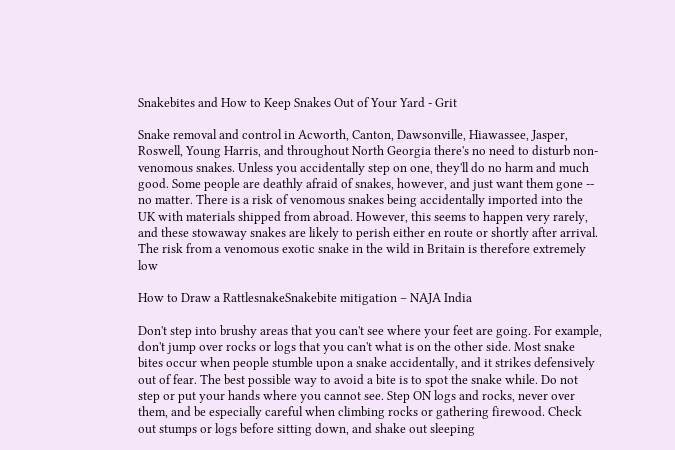Snakebites and How to Keep Snakes Out of Your Yard - Grit

Snake removal and control in Acworth, Canton, Dawsonville, Hiawassee, Jasper, Roswell, Young Harris, and throughout North Georgia there's no need to disturb non-venomous snakes. Unless you accidentally step on one, they'll do no harm and much good. Some people are deathly afraid of snakes, however, and just want them gone -- no matter. There is a risk of venomous snakes being accidentally imported into the UK with materials shipped from abroad. However, this seems to happen very rarely, and these stowaway snakes are likely to perish either en route or shortly after arrival. The risk from a venomous exotic snake in the wild in Britain is therefore extremely low

How to Draw a RattlesnakeSnakebite mitigation – NAJA India

Don't step into brushy areas that you can't see where your feet are going. For example, don't jump over rocks or logs that you can't what is on the other side. Most snake bites occur when people stumble upon a snake accidentally, and it strikes defensively out of fear. The best possible way to avoid a bite is to spot the snake while. Do not step or put your hands where you cannot see. Step ON logs and rocks, never over them, and be especially careful when climbing rocks or gathering firewood. Check out stumps or logs before sitting down, and shake out sleeping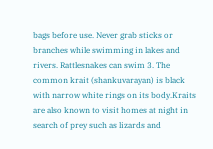bags before use. Never grab sticks or branches while swimming in lakes and rivers. Rattlesnakes can swim 3. The common krait (shankuvarayan) is black with narrow white rings on its body.Kraits are also known to visit homes at night in search of prey such as lizards and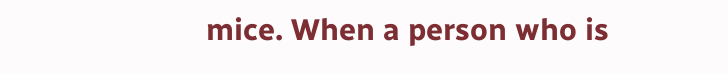mice. When a person who is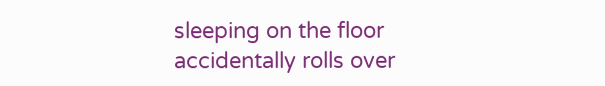sleeping on the floor accidentally rolls over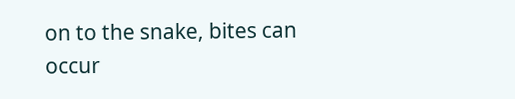on to the snake, bites can occur